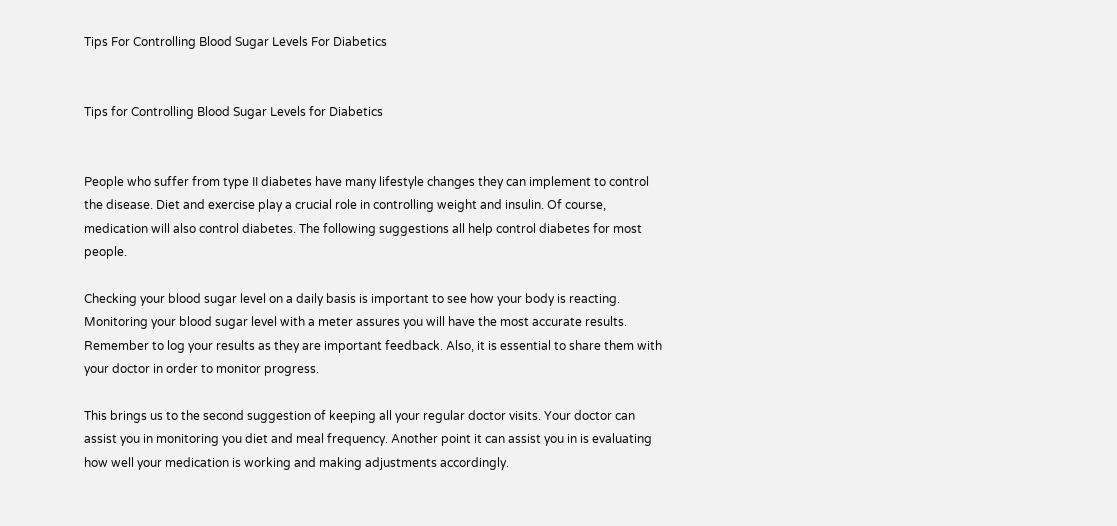Tips For Controlling Blood Sugar Levels For Diabetics


Tips for Controlling Blood Sugar Levels for Diabetics


People who suffer from type II diabetes have many lifestyle changes they can implement to control the disease. Diet and exercise play a crucial role in controlling weight and insulin. Of course, medication will also control diabetes. The following suggestions all help control diabetes for most people.

Checking your blood sugar level on a daily basis is important to see how your body is reacting. Monitoring your blood sugar level with a meter assures you will have the most accurate results. Remember to log your results as they are important feedback. Also, it is essential to share them with your doctor in order to monitor progress.

This brings us to the second suggestion of keeping all your regular doctor visits. Your doctor can assist you in monitoring you diet and meal frequency. Another point it can assist you in is evaluating how well your medication is working and making adjustments accordingly.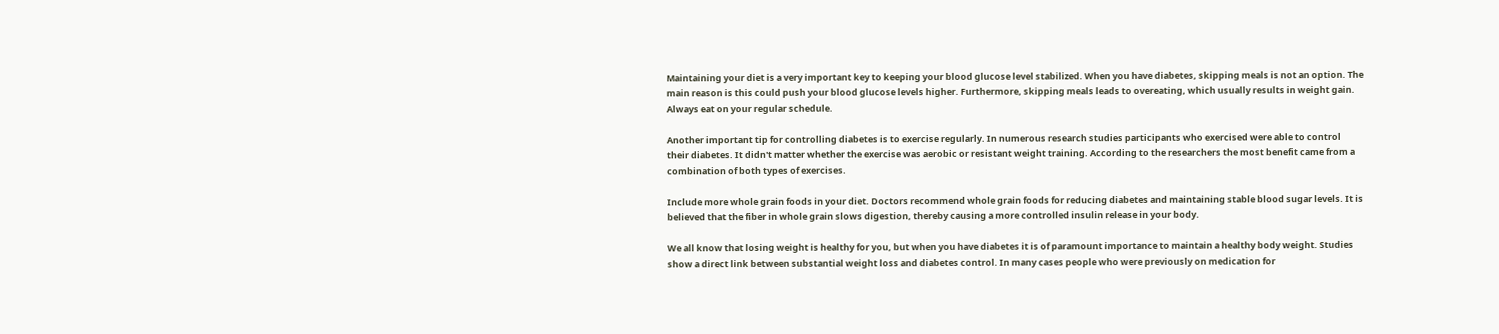Maintaining your diet is a very important key to keeping your blood glucose level stabilized. When you have diabetes, skipping meals is not an option. The main reason is this could push your blood glucose levels higher. Furthermore, skipping meals leads to overeating, which usually results in weight gain. Always eat on your regular schedule.

Another important tip for controlling diabetes is to exercise regularly. In numerous research studies participants who exercised were able to control their diabetes. It didn't matter whether the exercise was aerobic or resistant weight training. According to the researchers the most benefit came from a combination of both types of exercises.

Include more whole grain foods in your diet. Doctors recommend whole grain foods for reducing diabetes and maintaining stable blood sugar levels. It is believed that the fiber in whole grain slows digestion, thereby causing a more controlled insulin release in your body.

We all know that losing weight is healthy for you, but when you have diabetes it is of paramount importance to maintain a healthy body weight. Studies show a direct link between substantial weight loss and diabetes control. In many cases people who were previously on medication for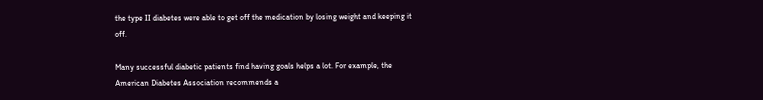the type II diabetes were able to get off the medication by losing weight and keeping it off.

Many successful diabetic patients find having goals helps a lot. For example, the American Diabetes Association recommends a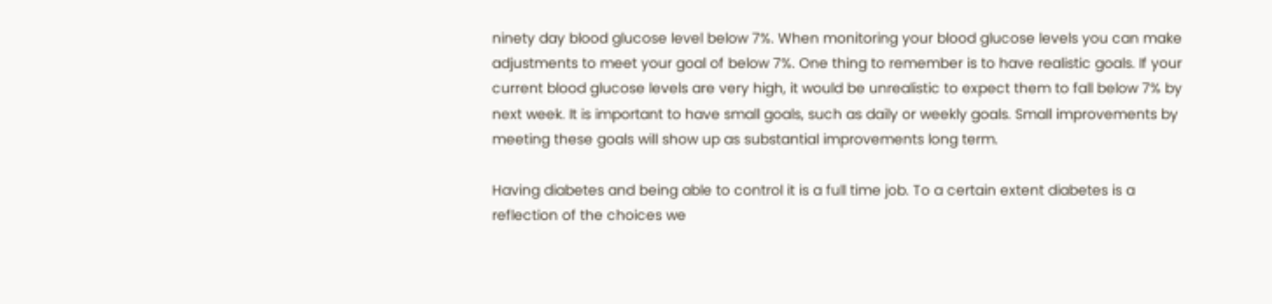ninety day blood glucose level below 7%. When monitoring your blood glucose levels you can make adjustments to meet your goal of below 7%. One thing to remember is to have realistic goals. If your current blood glucose levels are very high, it would be unrealistic to expect them to fall below 7% by next week. It is important to have small goals, such as daily or weekly goals. Small improvements by meeting these goals will show up as substantial improvements long term.

Having diabetes and being able to control it is a full time job. To a certain extent diabetes is a reflection of the choices we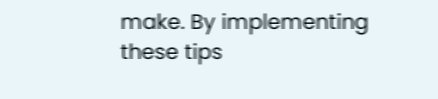make. By implementing these tips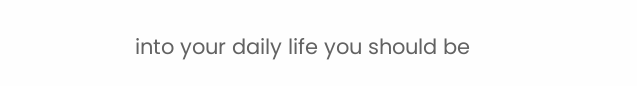into your daily life you should be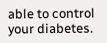able to control your diabetes.